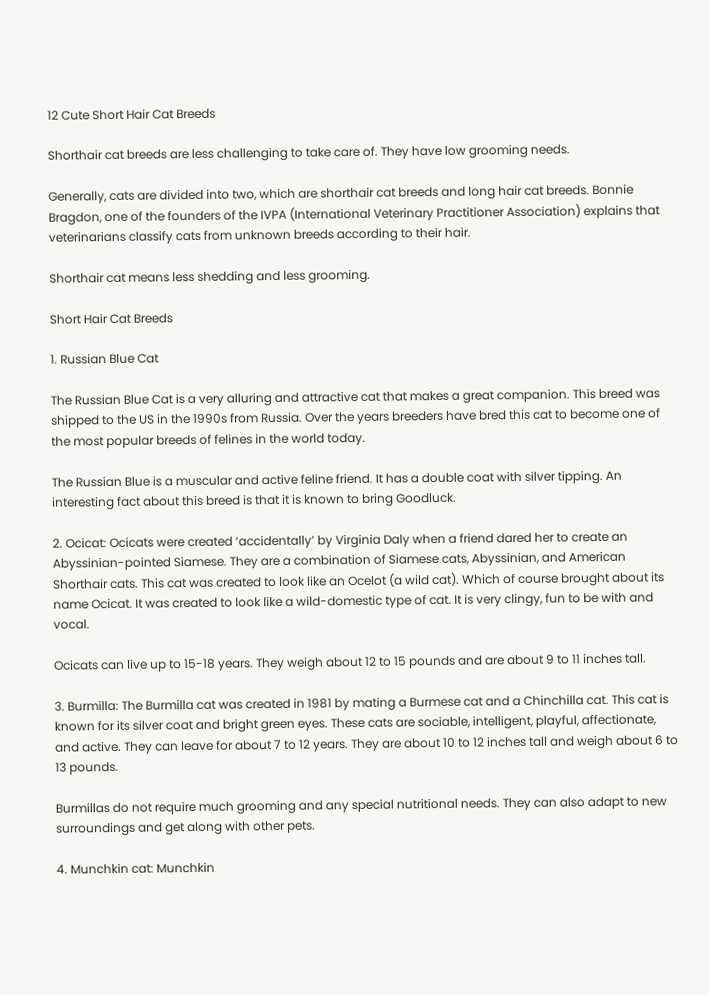12 Cute Short Hair Cat Breeds

Shorthair cat breeds are less challenging to take care of. They have low grooming needs.

Generally, cats are divided into two, which are shorthair cat breeds and long hair cat breeds. Bonnie Bragdon, one of the founders of the IVPA (International Veterinary Practitioner Association) explains that veterinarians classify cats from unknown breeds according to their hair.

Shorthair cat means less shedding and less grooming.

Short Hair Cat Breeds

1. Russian Blue Cat

The Russian Blue Cat is a very alluring and attractive cat that makes a great companion. This breed was shipped to the US in the 1990s from Russia. Over the years breeders have bred this cat to become one of the most popular breeds of felines in the world today.

The Russian Blue is a muscular and active feline friend. It has a double coat with silver tipping. An interesting fact about this breed is that it is known to bring Goodluck.

2. Ocicat: Ocicats were created ‘accidentally’ by Virginia Daly when a friend dared her to create an Abyssinian-pointed Siamese. They are a combination of Siamese cats, Abyssinian, and American Shorthair cats. This cat was created to look like an Ocelot (a wild cat). Which of course brought about its name Ocicat. It was created to look like a wild-domestic type of cat. It is very clingy, fun to be with and vocal.

Ocicats can live up to 15-18 years. They weigh about 12 to 15 pounds and are about 9 to 11 inches tall.

3. Burmilla: The Burmilla cat was created in 1981 by mating a Burmese cat and a Chinchilla cat. This cat is known for its silver coat and bright green eyes. These cats are sociable, intelligent, playful, affectionate, and active. They can leave for about 7 to 12 years. They are about 10 to 12 inches tall and weigh about 6 to 13 pounds.

Burmillas do not require much grooming and any special nutritional needs. They can also adapt to new surroundings and get along with other pets.

4. Munchkin cat: Munchkin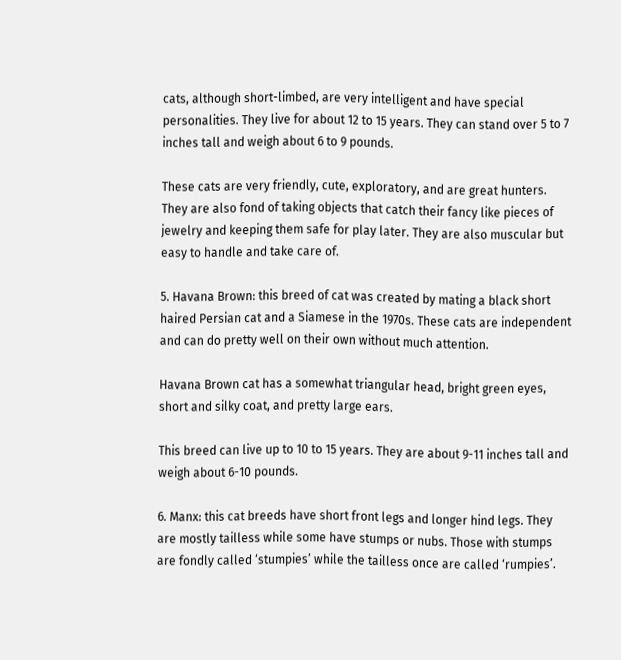cats, although short-limbed, are very intelligent and have special personalities. They live for about 12 to 15 years. They can stand over 5 to 7 inches tall and weigh about 6 to 9 pounds.

These cats are very friendly, cute, exploratory, and are great hunters. They are also fond of taking objects that catch their fancy like pieces of jewelry and keeping them safe for play later. They are also muscular but easy to handle and take care of.

5. Havana Brown: this breed of cat was created by mating a black short haired Persian cat and a Siamese in the 1970s. These cats are independent and can do pretty well on their own without much attention.

Havana Brown cat has a somewhat triangular head, bright green eyes, short and silky coat, and pretty large ears.

This breed can live up to 10 to 15 years. They are about 9-11 inches tall and weigh about 6-10 pounds.

6. Manx: this cat breeds have short front legs and longer hind legs. They are mostly tailless while some have stumps or nubs. Those with stumps are fondly called ‘stumpies’ while the tailless once are called ‘rumpies’.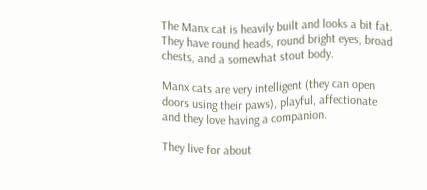The Manx cat is heavily built and looks a bit fat. They have round heads, round bright eyes, broad chests, and a somewhat stout body.

Manx cats are very intelligent (they can open doors using their paws), playful, affectionate and they love having a companion.

They live for about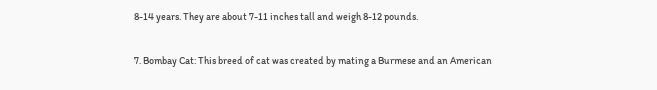8-14 years. They are about 7-11 inches tall and weigh 8-12 pounds.

7. Bombay Cat: This breed of cat was created by mating a Burmese and an American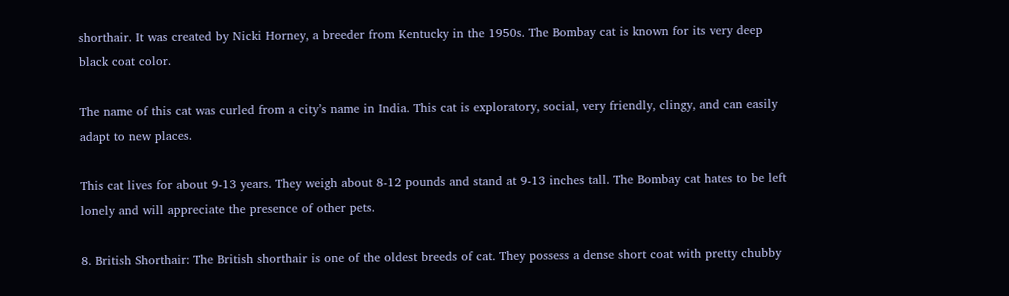shorthair. It was created by Nicki Horney, a breeder from Kentucky in the 1950s. The Bombay cat is known for its very deep black coat color.

The name of this cat was curled from a city’s name in India. This cat is exploratory, social, very friendly, clingy, and can easily adapt to new places.

This cat lives for about 9-13 years. They weigh about 8-12 pounds and stand at 9-13 inches tall. The Bombay cat hates to be left lonely and will appreciate the presence of other pets.

8. British Shorthair: The British shorthair is one of the oldest breeds of cat. They possess a dense short coat with pretty chubby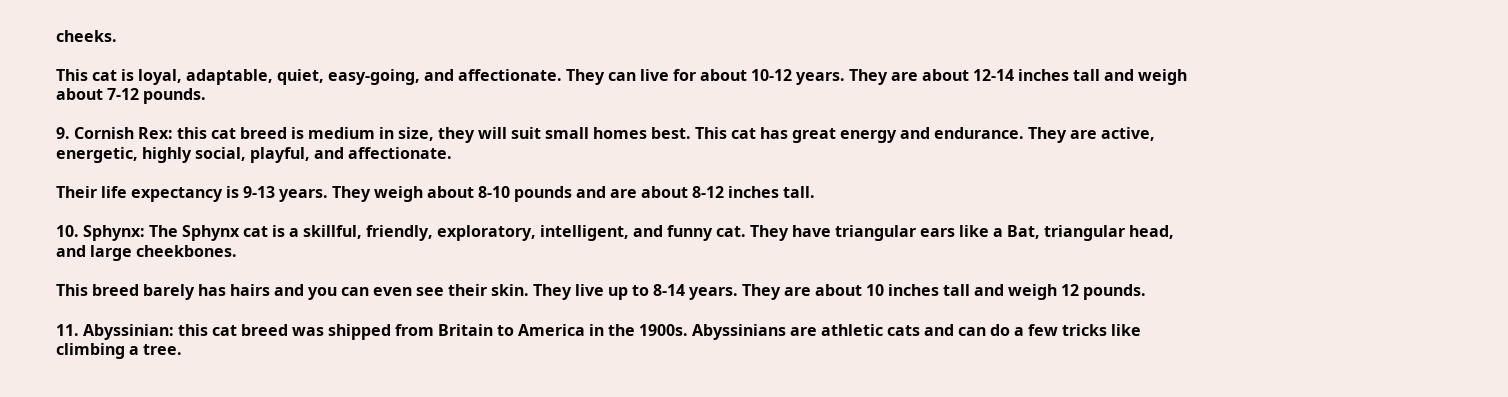cheeks.

This cat is loyal, adaptable, quiet, easy-going, and affectionate. They can live for about 10-12 years. They are about 12-14 inches tall and weigh about 7-12 pounds.

9. Cornish Rex: this cat breed is medium in size, they will suit small homes best. This cat has great energy and endurance. They are active, energetic, highly social, playful, and affectionate.

Their life expectancy is 9-13 years. They weigh about 8-10 pounds and are about 8-12 inches tall.

10. Sphynx: The Sphynx cat is a skillful, friendly, exploratory, intelligent, and funny cat. They have triangular ears like a Bat, triangular head, and large cheekbones.

This breed barely has hairs and you can even see their skin. They live up to 8-14 years. They are about 10 inches tall and weigh 12 pounds.

11. Abyssinian: this cat breed was shipped from Britain to America in the 1900s. Abyssinians are athletic cats and can do a few tricks like climbing a tree.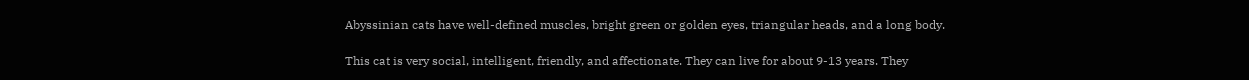Abyssinian cats have well-defined muscles, bright green or golden eyes, triangular heads, and a long body.

This cat is very social, intelligent, friendly, and affectionate. They can live for about 9-13 years. They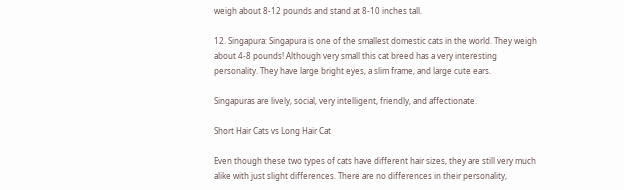weigh about 8-12 pounds and stand at 8-10 inches tall.

12. Singapura: Singapura is one of the smallest domestic cats in the world. They weigh about 4-8 pounds! Although very small this cat breed has a very interesting personality. They have large bright eyes, a slim frame, and large cute ears.

Singapuras are lively, social, very intelligent, friendly, and affectionate.

Short Hair Cats vs Long Hair Cat

Even though these two types of cats have different hair sizes, they are still very much alike with just slight differences. There are no differences in their personality,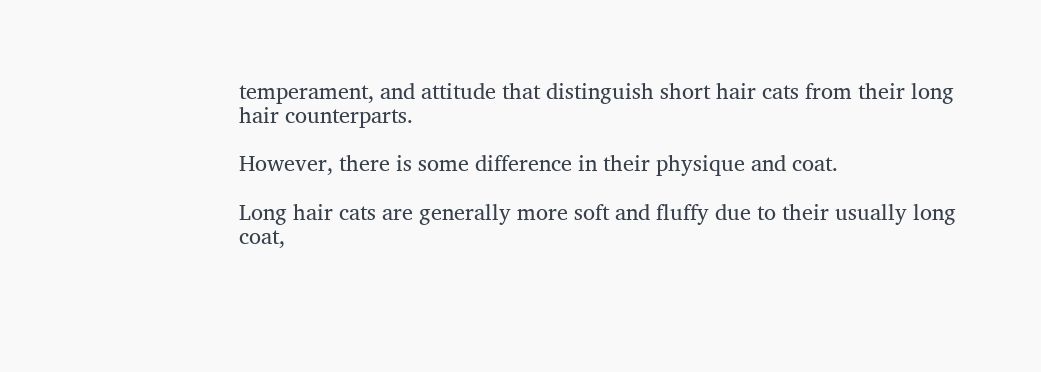temperament, and attitude that distinguish short hair cats from their long hair counterparts.

However, there is some difference in their physique and coat.

Long hair cats are generally more soft and fluffy due to their usually long coat,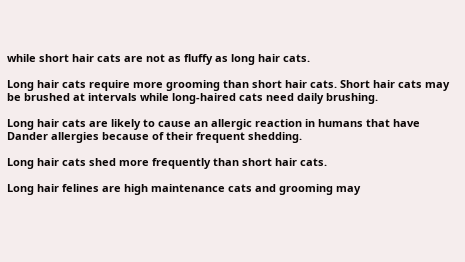while short hair cats are not as fluffy as long hair cats.

Long hair cats require more grooming than short hair cats. Short hair cats may be brushed at intervals while long-haired cats need daily brushing.

Long hair cats are likely to cause an allergic reaction in humans that have Dander allergies because of their frequent shedding.

Long hair cats shed more frequently than short hair cats.

Long hair felines are high maintenance cats and grooming may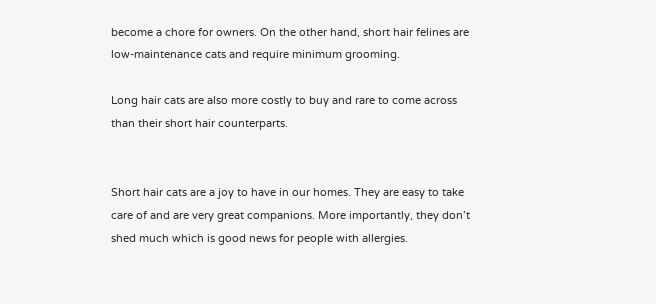become a chore for owners. On the other hand, short hair felines are low-maintenance cats and require minimum grooming.

Long hair cats are also more costly to buy and rare to come across than their short hair counterparts.


Short hair cats are a joy to have in our homes. They are easy to take care of and are very great companions. More importantly, they don’t shed much which is good news for people with allergies.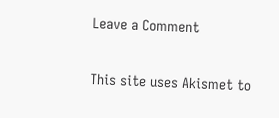Leave a Comment

This site uses Akismet to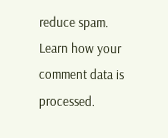reduce spam. Learn how your comment data is processed.